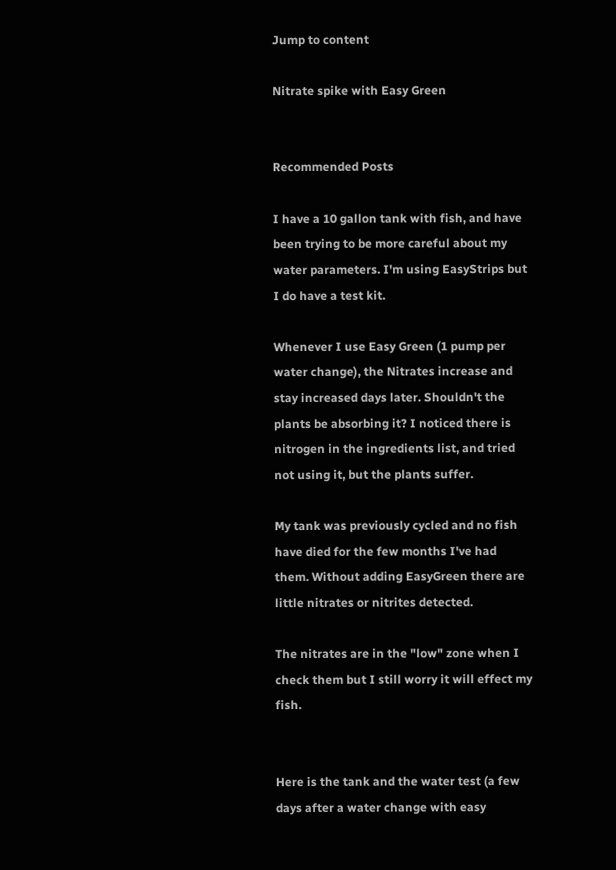Jump to content

Nitrate spike with Easy Green


Recommended Posts

I have a 10 gallon tank with fish, and have been trying to be more careful about my water parameters. I'm using EasyStrips but I do have a test kit.

Whenever I use Easy Green (1 pump per water change), the Nitrates increase and stay increased days later. Shouldn't the plants be absorbing it? I noticed there is nitrogen in the ingredients list, and tried not using it, but the plants suffer.

My tank was previously cycled and no fish have died for the few months I've had them. Without adding EasyGreen there are little nitrates or nitrites detected.

The nitrates are in the "low" zone when I check them but I still worry it will effect my fish.


Here is the tank and the water test (a few days after a water change with easy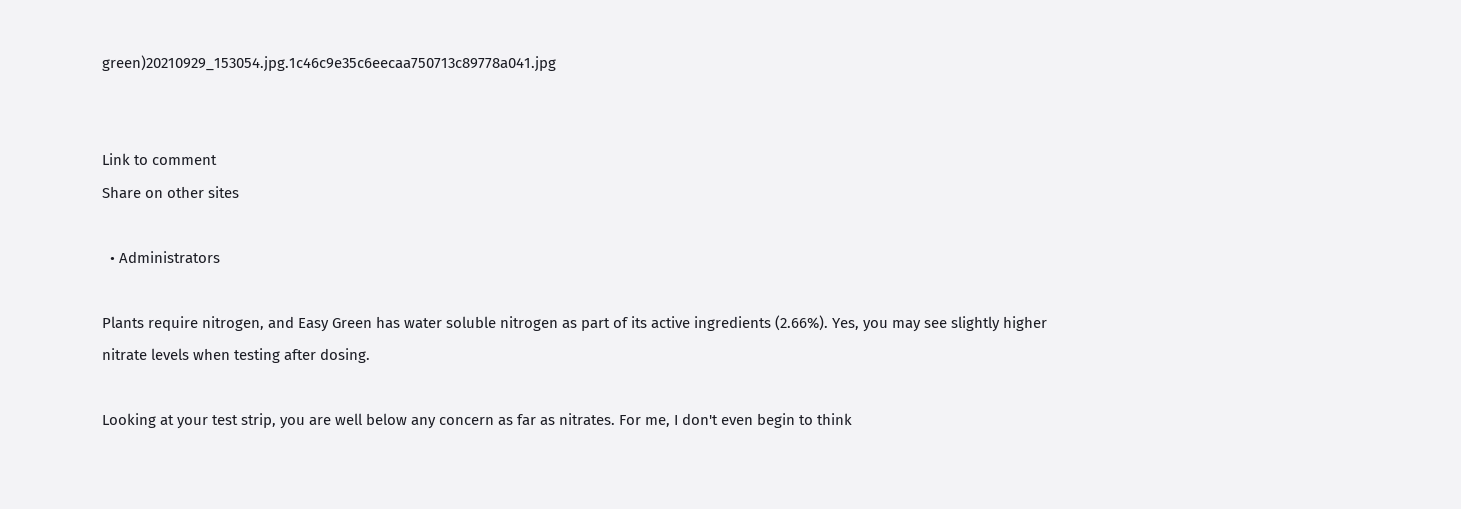green)20210929_153054.jpg.1c46c9e35c6eecaa750713c89778a041.jpg


Link to comment
Share on other sites

  • Administrators

Plants require nitrogen, and Easy Green has water soluble nitrogen as part of its active ingredients (2.66%). Yes, you may see slightly higher nitrate levels when testing after dosing.

Looking at your test strip, you are well below any concern as far as nitrates. For me, I don't even begin to think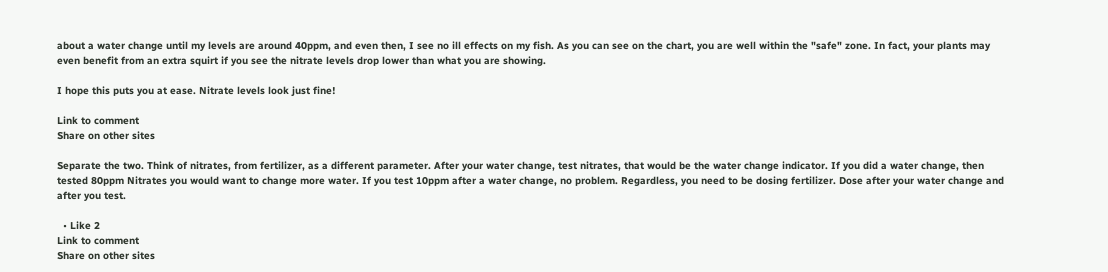about a water change until my levels are around 40ppm, and even then, I see no ill effects on my fish. As you can see on the chart, you are well within the "safe" zone. In fact, your plants may even benefit from an extra squirt if you see the nitrate levels drop lower than what you are showing.

I hope this puts you at ease. Nitrate levels look just fine!

Link to comment
Share on other sites

Separate the two. Think of nitrates, from fertilizer, as a different parameter. After your water change, test nitrates, that would be the water change indicator. If you did a water change, then tested 80ppm Nitrates you would want to change more water. If you test 10ppm after a water change, no problem. Regardless, you need to be dosing fertilizer. Dose after your water change and after you test.

  • Like 2
Link to comment
Share on other sites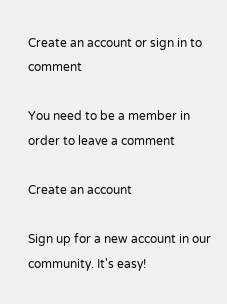Create an account or sign in to comment

You need to be a member in order to leave a comment

Create an account

Sign up for a new account in our community. It's easy!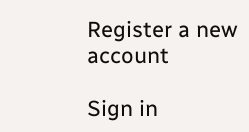Register a new account

Sign in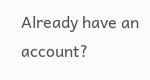Already have an account?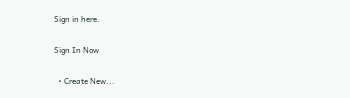Sign in here.

Sign In Now

  • Create New...